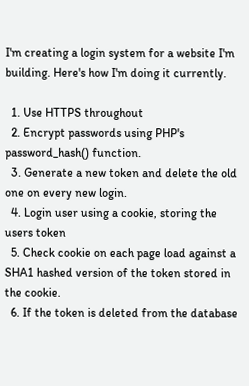I'm creating a login system for a website I'm building. Here's how I'm doing it currently.

  1. Use HTTPS throughout
  2. Encrypt passwords using PHP's password_hash() function.
  3. Generate a new token and delete the old one on every new login.
  4. Login user using a cookie, storing the users token
  5. Check cookie on each page load against a SHA1 hashed version of the token stored in the cookie.
  6. If the token is deleted from the database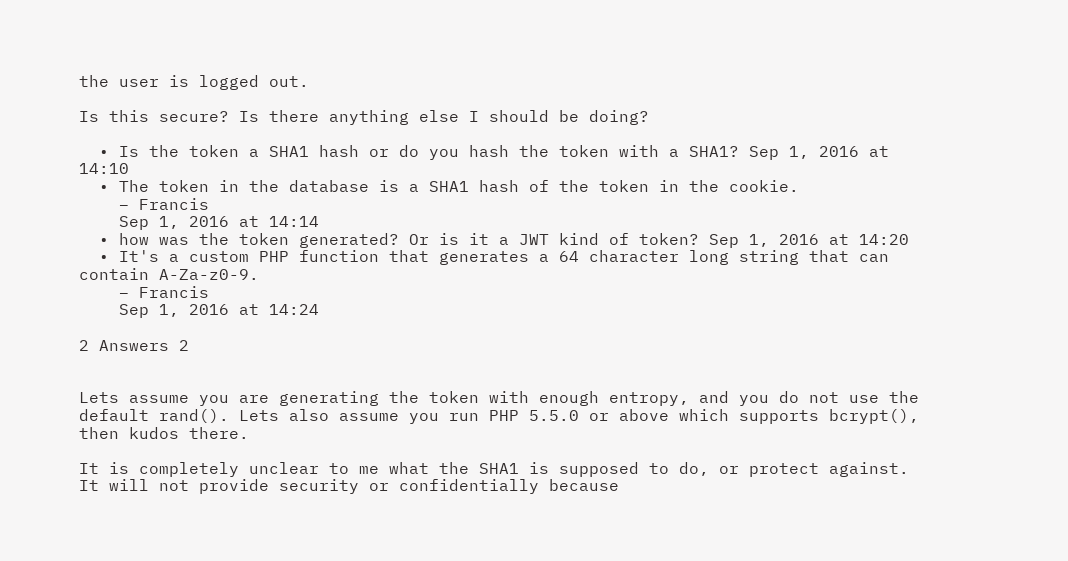the user is logged out.

Is this secure? Is there anything else I should be doing?

  • Is the token a SHA1 hash or do you hash the token with a SHA1? Sep 1, 2016 at 14:10
  • The token in the database is a SHA1 hash of the token in the cookie.
    – Francis
    Sep 1, 2016 at 14:14
  • how was the token generated? Or is it a JWT kind of token? Sep 1, 2016 at 14:20
  • It's a custom PHP function that generates a 64 character long string that can contain A-Za-z0-9.
    – Francis
    Sep 1, 2016 at 14:24

2 Answers 2


Lets assume you are generating the token with enough entropy, and you do not use the default rand(). Lets also assume you run PHP 5.5.0 or above which supports bcrypt(), then kudos there.

It is completely unclear to me what the SHA1 is supposed to do, or protect against. It will not provide security or confidentially because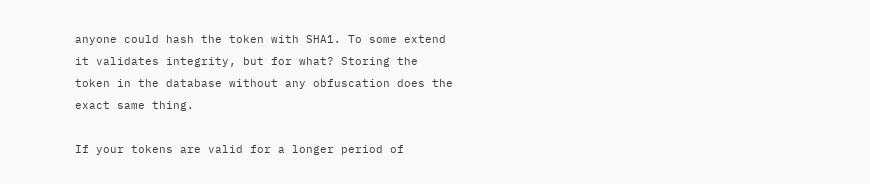anyone could hash the token with SHA1. To some extend it validates integrity, but for what? Storing the token in the database without any obfuscation does the exact same thing.

If your tokens are valid for a longer period of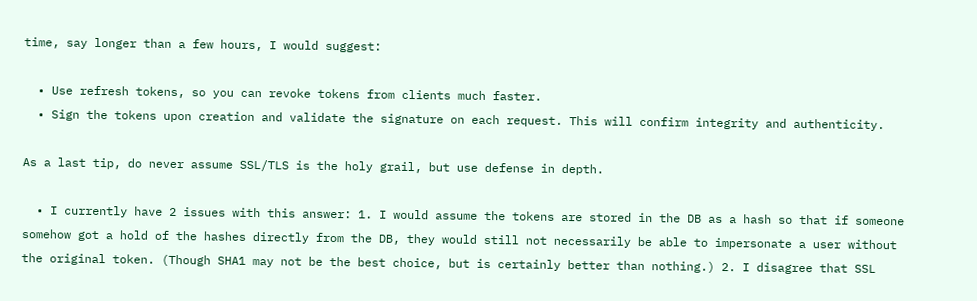time, say longer than a few hours, I would suggest:

  • Use refresh tokens, so you can revoke tokens from clients much faster.
  • Sign the tokens upon creation and validate the signature on each request. This will confirm integrity and authenticity.

As a last tip, do never assume SSL/TLS is the holy grail, but use defense in depth.

  • I currently have 2 issues with this answer: 1. I would assume the tokens are stored in the DB as a hash so that if someone somehow got a hold of the hashes directly from the DB, they would still not necessarily be able to impersonate a user without the original token. (Though SHA1 may not be the best choice, but is certainly better than nothing.) 2. I disagree that SSL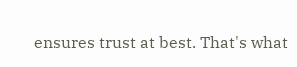ensures trust at best. That's what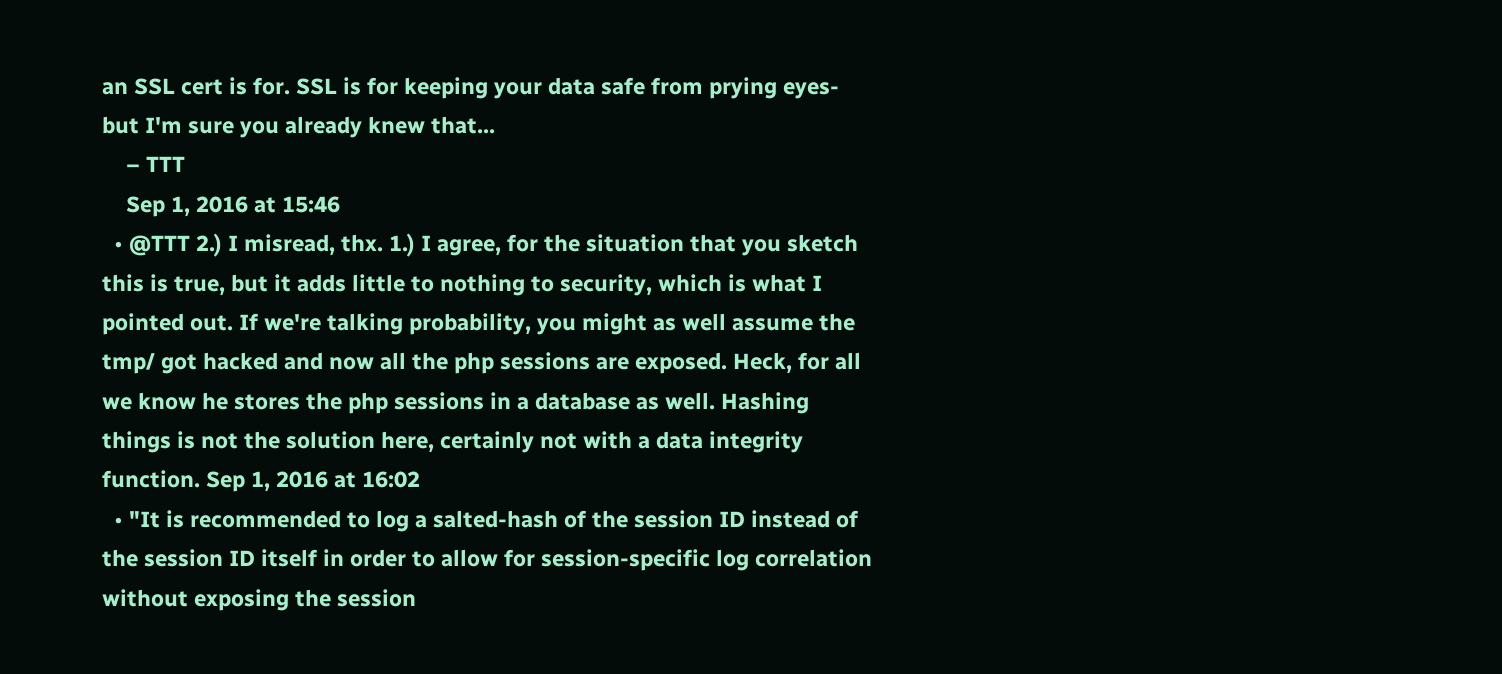an SSL cert is for. SSL is for keeping your data safe from prying eyes- but I'm sure you already knew that...
    – TTT
    Sep 1, 2016 at 15:46
  • @TTT 2.) I misread, thx. 1.) I agree, for the situation that you sketch this is true, but it adds little to nothing to security, which is what I pointed out. If we're talking probability, you might as well assume the tmp/ got hacked and now all the php sessions are exposed. Heck, for all we know he stores the php sessions in a database as well. Hashing things is not the solution here, certainly not with a data integrity function. Sep 1, 2016 at 16:02
  • "It is recommended to log a salted-hash of the session ID instead of the session ID itself in order to allow for session-specific log correlation without exposing the session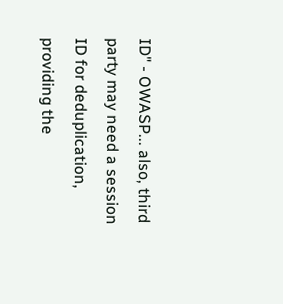ID" - OWASP... also, third party may need a session ID for deduplication, providing the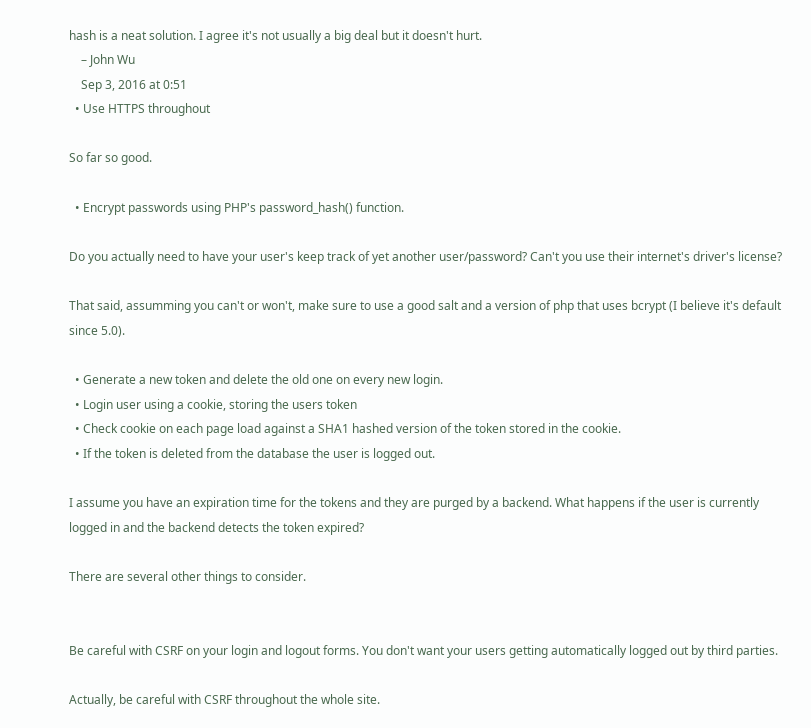hash is a neat solution. I agree it's not usually a big deal but it doesn't hurt.
    – John Wu
    Sep 3, 2016 at 0:51
  • Use HTTPS throughout

So far so good.

  • Encrypt passwords using PHP's password_hash() function.

Do you actually need to have your user's keep track of yet another user/password? Can't you use their internet's driver's license?

That said, assumming you can't or won't, make sure to use a good salt and a version of php that uses bcrypt (I believe it's default since 5.0).

  • Generate a new token and delete the old one on every new login.
  • Login user using a cookie, storing the users token
  • Check cookie on each page load against a SHA1 hashed version of the token stored in the cookie.
  • If the token is deleted from the database the user is logged out.

I assume you have an expiration time for the tokens and they are purged by a backend. What happens if the user is currently logged in and the backend detects the token expired?

There are several other things to consider.


Be careful with CSRF on your login and logout forms. You don't want your users getting automatically logged out by third parties.

Actually, be careful with CSRF throughout the whole site.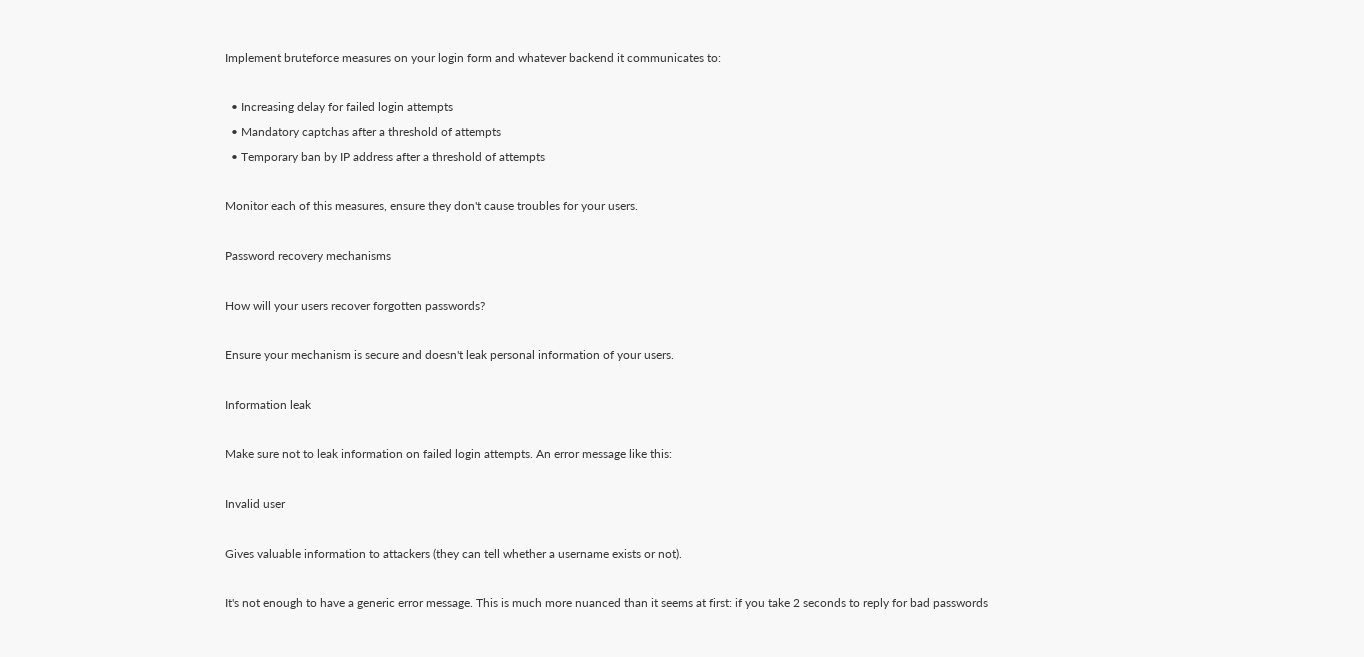Implement bruteforce measures on your login form and whatever backend it communicates to:

  • Increasing delay for failed login attempts
  • Mandatory captchas after a threshold of attempts
  • Temporary ban by IP address after a threshold of attempts

Monitor each of this measures, ensure they don't cause troubles for your users.

Password recovery mechanisms

How will your users recover forgotten passwords?

Ensure your mechanism is secure and doesn't leak personal information of your users.

Information leak

Make sure not to leak information on failed login attempts. An error message like this:

Invalid user

Gives valuable information to attackers (they can tell whether a username exists or not).

It's not enough to have a generic error message. This is much more nuanced than it seems at first: if you take 2 seconds to reply for bad passwords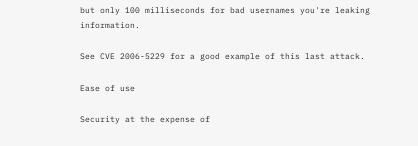but only 100 milliseconds for bad usernames you're leaking information.

See CVE 2006-5229 for a good example of this last attack.

Ease of use

Security at the expense of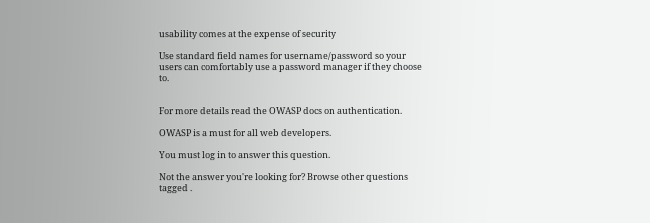usability comes at the expense of security

Use standard field names for username/password so your users can comfortably use a password manager if they choose to.


For more details read the OWASP docs on authentication.

OWASP is a must for all web developers.

You must log in to answer this question.

Not the answer you're looking for? Browse other questions tagged .